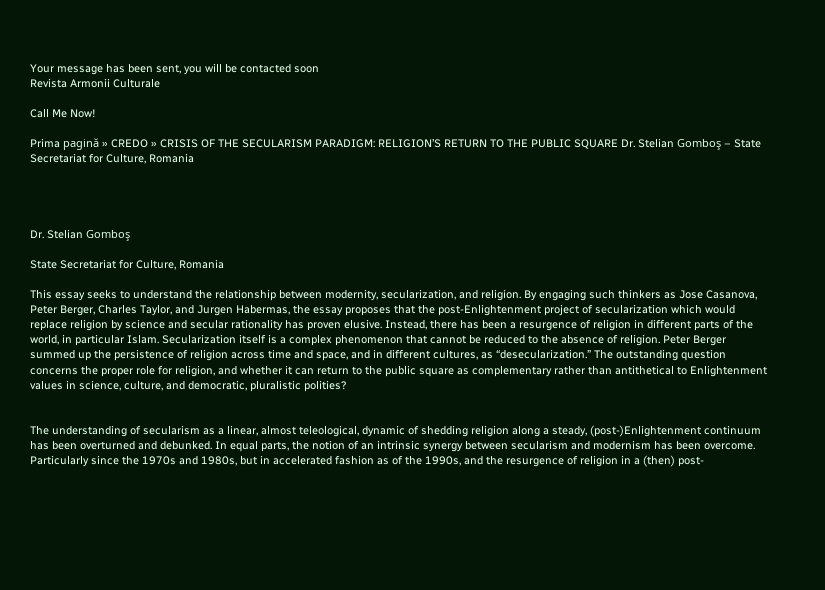Your message has been sent, you will be contacted soon
Revista Armonii Culturale

Call Me Now!

Prima pagină » CREDO » CRISIS OF THE SECULARISM PARADIGM: RELIGION’S RETURN TO THE PUBLIC SQUARE Dr. Stelian Gomboş – State Secretariat for Culture, Romania




Dr. Stelian Gomboş

State Secretariat for Culture, Romania

This essay seeks to understand the relationship between modernity, secularization, and religion. By engaging such thinkers as Jose Casanova, Peter Berger, Charles Taylor, and Jurgen Habermas, the essay proposes that the post-Enlightenment project of secularization which would replace religion by science and secular rationality has proven elusive. Instead, there has been a resurgence of religion in different parts of the world, in particular Islam. Secularization itself is a complex phenomenon that cannot be reduced to the absence of religion. Peter Berger summed up the persistence of religion across time and space, and in different cultures, as “desecularization.” The outstanding question concerns the proper role for religion, and whether it can return to the public square as complementary rather than antithetical to Enlightenment values in science, culture, and democratic, pluralistic polities?


The understanding of secularism as a linear, almost teleological, dynamic of shedding religion along a steady, (post-)Enlightenment continuum has been overturned and debunked. In equal parts, the notion of an intrinsic synergy between secularism and modernism has been overcome. Particularly since the 1970s and 1980s, but in accelerated fashion as of the 1990s, and the resurgence of religion in a (then) post-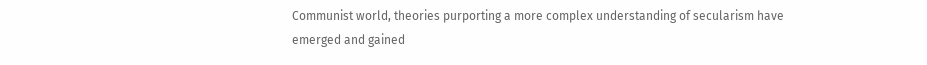Communist world, theories purporting a more complex understanding of secularism have emerged and gained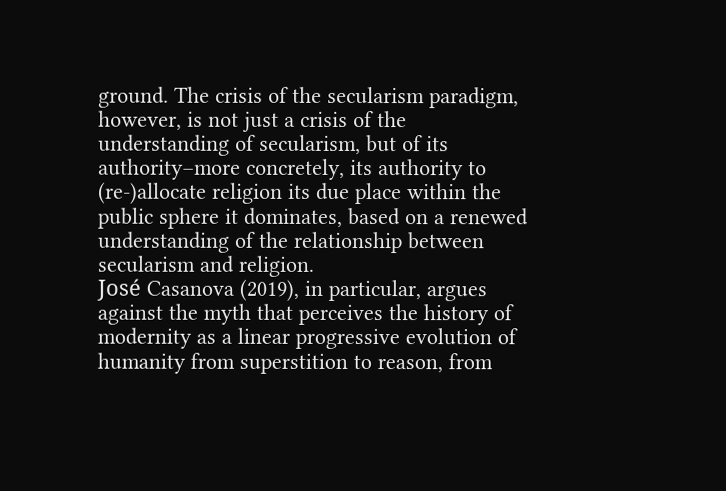ground. The crisis of the secularism paradigm, however, is not just a crisis of the understanding of secularism, but of its authority–more concretely, its authority to (re-)allocate religion its due place within the public sphere it dominates, based on a renewed understanding of the relationship between secularism and religion.
José Casanova (2019), in particular, argues against the myth that perceives the history of modernity as a linear progressive evolution of humanity from superstition to reason, from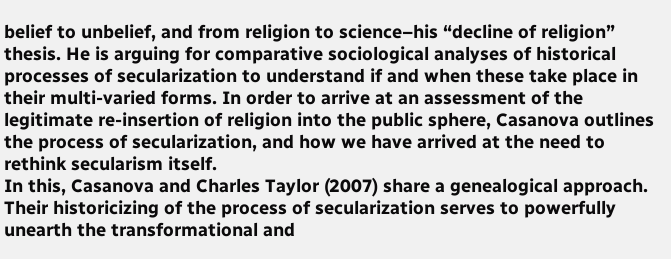belief to unbelief, and from religion to science–his “decline of religion” thesis. He is arguing for comparative sociological analyses of historical processes of secularization to understand if and when these take place in their multi-varied forms. In order to arrive at an assessment of the legitimate re-insertion of religion into the public sphere, Casanova outlines the process of secularization, and how we have arrived at the need to rethink secularism itself.
In this, Casanova and Charles Taylor (2007) share a genealogical approach. Their historicizing of the process of secularization serves to powerfully unearth the transformational and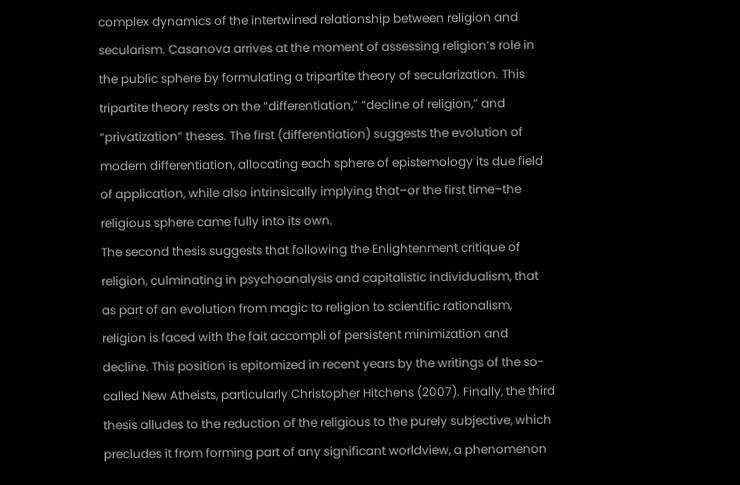complex dynamics of the intertwined relationship between religion and secularism. Casanova arrives at the moment of assessing religion’s role in the public sphere by formulating a tripartite theory of secularization. This tripartite theory rests on the “differentiation,” “decline of religion,” and “privatization” theses. The first (differentiation) suggests the evolution of modern differentiation, allocating each sphere of epistemology its due field of application, while also intrinsically implying that–or the first time–the religious sphere came fully into its own.
The second thesis suggests that following the Enlightenment critique of religion, culminating in psychoanalysis and capitalistic individualism, that as part of an evolution from magic to religion to scientific rationalism, religion is faced with the fait accompli of persistent minimization and decline. This position is epitomized in recent years by the writings of the so-called New Atheists, particularly Christopher Hitchens (2007). Finally, the third thesis alludes to the reduction of the religious to the purely subjective, which precludes it from forming part of any significant worldview, a phenomenon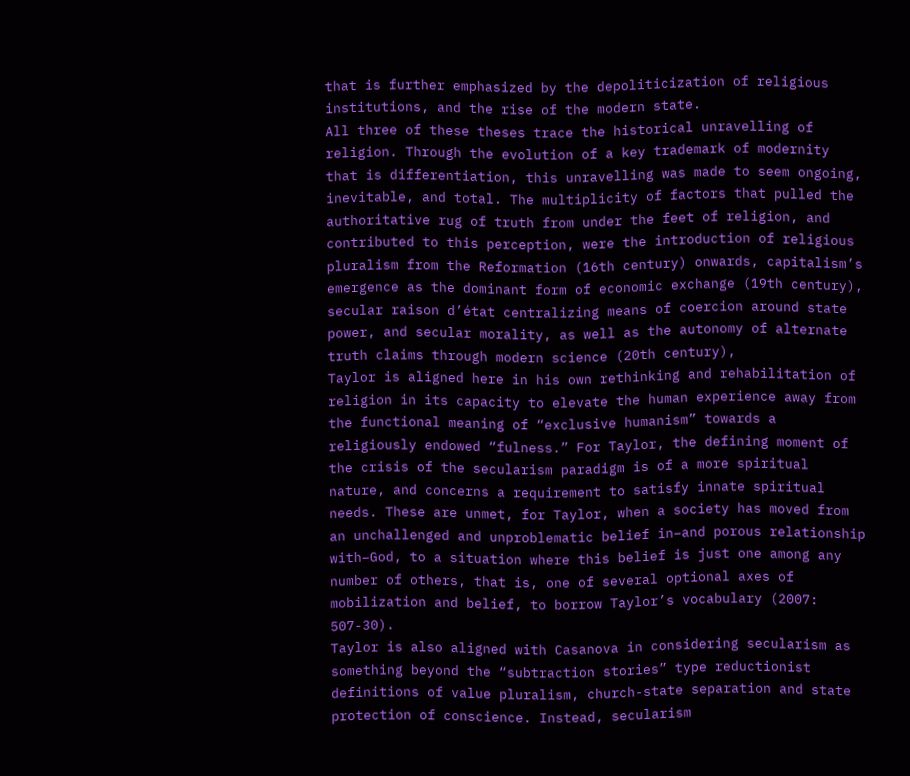that is further emphasized by the depoliticization of religious institutions, and the rise of the modern state.
All three of these theses trace the historical unravelling of religion. Through the evolution of a key trademark of modernity that is differentiation, this unravelling was made to seem ongoing, inevitable, and total. The multiplicity of factors that pulled the authoritative rug of truth from under the feet of religion, and contributed to this perception, were the introduction of religious pluralism from the Reformation (16th century) onwards, capitalism’s emergence as the dominant form of economic exchange (19th century), secular raison d’état centralizing means of coercion around state power, and secular morality, as well as the autonomy of alternate truth claims through modern science (20th century),
Taylor is aligned here in his own rethinking and rehabilitation of religion in its capacity to elevate the human experience away from the functional meaning of “exclusive humanism” towards a religiously endowed “fulness.” For Taylor, the defining moment of the crisis of the secularism paradigm is of a more spiritual nature, and concerns a requirement to satisfy innate spiritual needs. These are unmet, for Taylor, when a society has moved from an unchallenged and unproblematic belief in–and porous relationship with–God, to a situation where this belief is just one among any number of others, that is, one of several optional axes of mobilization and belief, to borrow Taylor’s vocabulary (2007: 507-30).
Taylor is also aligned with Casanova in considering secularism as something beyond the “subtraction stories” type reductionist definitions of value pluralism, church-state separation and state protection of conscience. Instead, secularism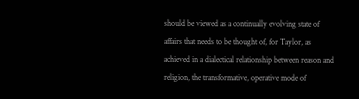should be viewed as a continually evolving state of affairs that needs to be thought of, for Taylor, as achieved in a dialectical relationship between reason and religion, the transformative, operative mode of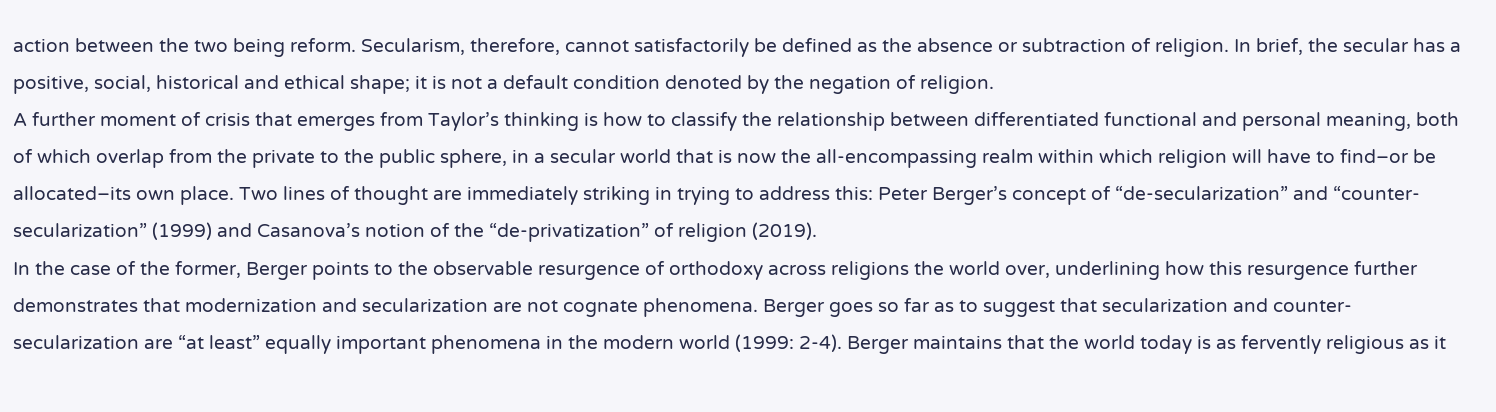action between the two being reform. Secularism, therefore, cannot satisfactorily be defined as the absence or subtraction of religion. In brief, the secular has a positive, social, historical and ethical shape; it is not a default condition denoted by the negation of religion.
A further moment of crisis that emerges from Taylor’s thinking is how to classify the relationship between differentiated functional and personal meaning, both of which overlap from the private to the public sphere, in a secular world that is now the all-encompassing realm within which religion will have to find–or be allocated–its own place. Two lines of thought are immediately striking in trying to address this: Peter Berger’s concept of “de-secularization” and “counter-secularization” (1999) and Casanova’s notion of the “de-privatization” of religion (2019).
In the case of the former, Berger points to the observable resurgence of orthodoxy across religions the world over, underlining how this resurgence further demonstrates that modernization and secularization are not cognate phenomena. Berger goes so far as to suggest that secularization and counter-secularization are “at least” equally important phenomena in the modern world (1999: 2-4). Berger maintains that the world today is as fervently religious as it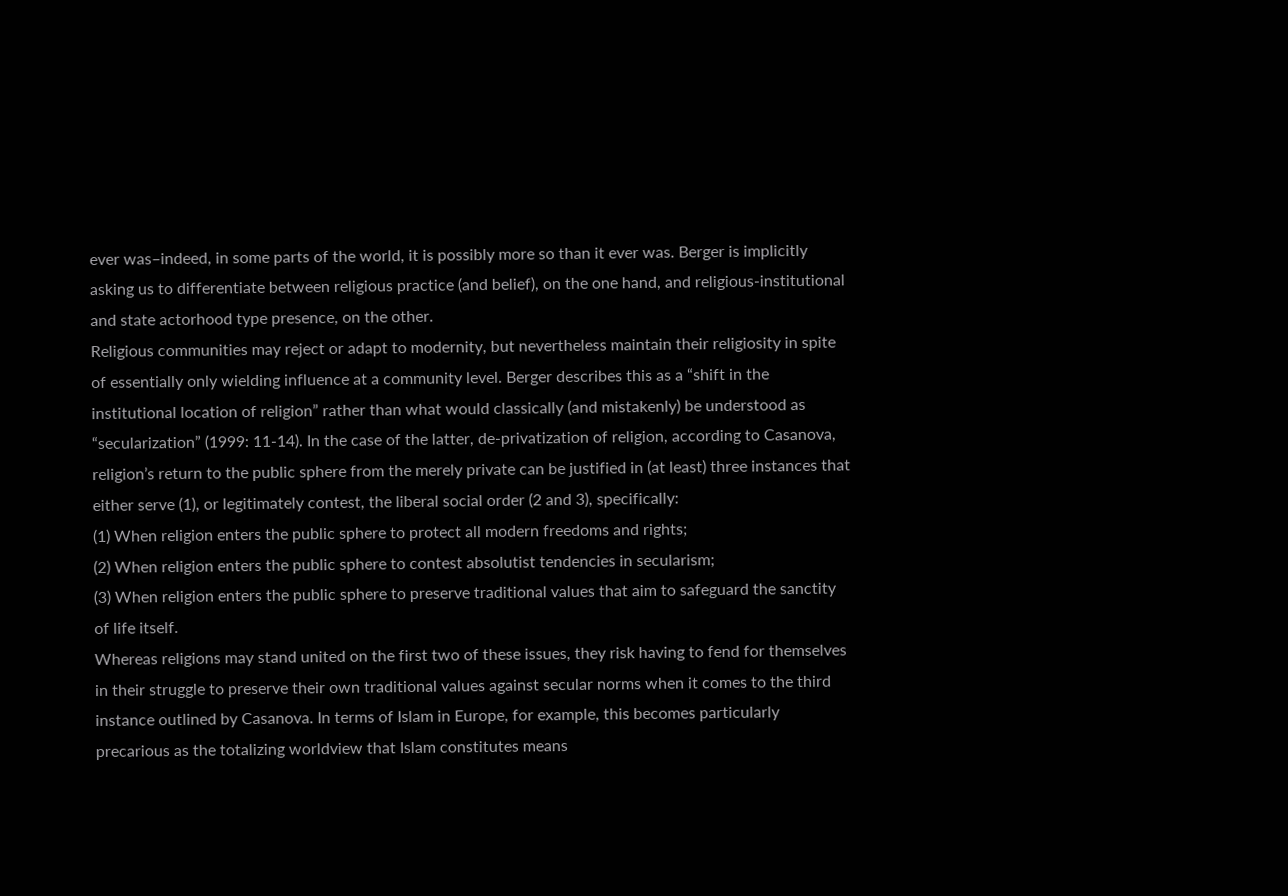ever was–indeed, in some parts of the world, it is possibly more so than it ever was. Berger is implicitly asking us to differentiate between religious practice (and belief), on the one hand, and religious-institutional and state actorhood type presence, on the other.
Religious communities may reject or adapt to modernity, but nevertheless maintain their religiosity in spite of essentially only wielding influence at a community level. Berger describes this as a “shift in the institutional location of religion” rather than what would classically (and mistakenly) be understood as “secularization” (1999: 11-14). In the case of the latter, de-privatization of religion, according to Casanova, religion’s return to the public sphere from the merely private can be justified in (at least) three instances that either serve (1), or legitimately contest, the liberal social order (2 and 3), specifically:
(1) When religion enters the public sphere to protect all modern freedoms and rights;
(2) When religion enters the public sphere to contest absolutist tendencies in secularism;
(3) When religion enters the public sphere to preserve traditional values that aim to safeguard the sanctity of life itself.
Whereas religions may stand united on the first two of these issues, they risk having to fend for themselves in their struggle to preserve their own traditional values against secular norms when it comes to the third instance outlined by Casanova. In terms of Islam in Europe, for example, this becomes particularly precarious as the totalizing worldview that Islam constitutes means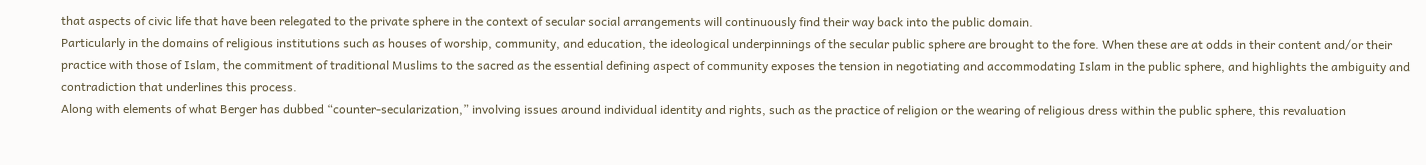that aspects of civic life that have been relegated to the private sphere in the context of secular social arrangements will continuously find their way back into the public domain.
Particularly in the domains of religious institutions such as houses of worship, community, and education, the ideological underpinnings of the secular public sphere are brought to the fore. When these are at odds in their content and/or their practice with those of Islam, the commitment of traditional Muslims to the sacred as the essential defining aspect of community exposes the tension in negotiating and accommodating Islam in the public sphere, and highlights the ambiguity and contradiction that underlines this process.
Along with elements of what Berger has dubbed “counter-secularization,” involving issues around individual identity and rights, such as the practice of religion or the wearing of religious dress within the public sphere, this revaluation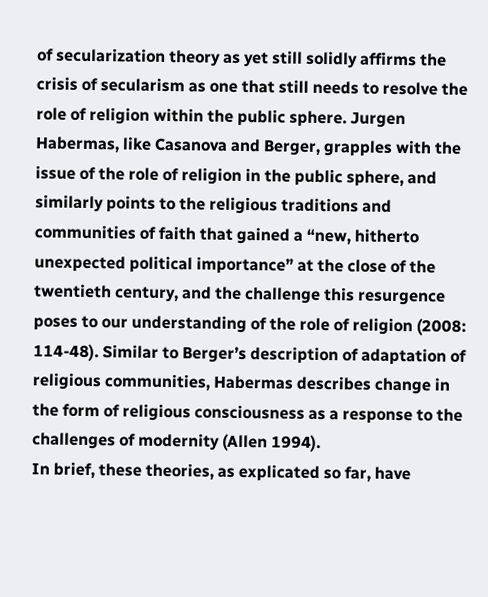of secularization theory as yet still solidly affirms the crisis of secularism as one that still needs to resolve the role of religion within the public sphere. Jurgen Habermas, like Casanova and Berger, grapples with the issue of the role of religion in the public sphere, and similarly points to the religious traditions and communities of faith that gained a “new, hitherto unexpected political importance” at the close of the twentieth century, and the challenge this resurgence poses to our understanding of the role of religion (2008: 114-48). Similar to Berger’s description of adaptation of religious communities, Habermas describes change in the form of religious consciousness as a response to the challenges of modernity (Allen 1994).
In brief, these theories, as explicated so far, have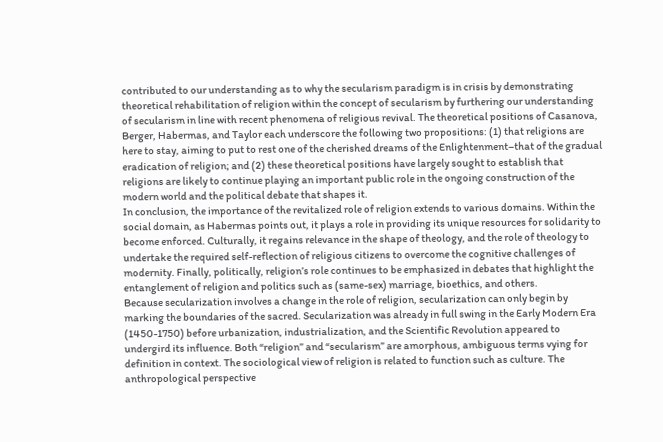contributed to our understanding as to why the secularism paradigm is in crisis by demonstrating theoretical rehabilitation of religion within the concept of secularism by furthering our understanding of secularism in line with recent phenomena of religious revival. The theoretical positions of Casanova, Berger, Habermas, and Taylor each underscore the following two propositions: (1) that religions are here to stay, aiming to put to rest one of the cherished dreams of the Enlightenment–that of the gradual eradication of religion; and (2) these theoretical positions have largely sought to establish that religions are likely to continue playing an important public role in the ongoing construction of the modern world and the political debate that shapes it.
In conclusion, the importance of the revitalized role of religion extends to various domains. Within the social domain, as Habermas points out, it plays a role in providing its unique resources for solidarity to become enforced. Culturally, it regains relevance in the shape of theology, and the role of theology to undertake the required self-reflection of religious citizens to overcome the cognitive challenges of modernity. Finally, politically, religion’s role continues to be emphasized in debates that highlight the entanglement of religion and politics such as (same-sex) marriage, bioethics, and others.
Because secularization involves a change in the role of religion, secularization can only begin by marking the boundaries of the sacred. Secularization was already in full swing in the Early Modern Era (1450-1750) before urbanization, industrialization, and the Scientific Revolution appeared to undergird its influence. Both “religion” and “secularism” are amorphous, ambiguous terms vying for definition in context. The sociological view of religion is related to function such as culture. The anthropological perspective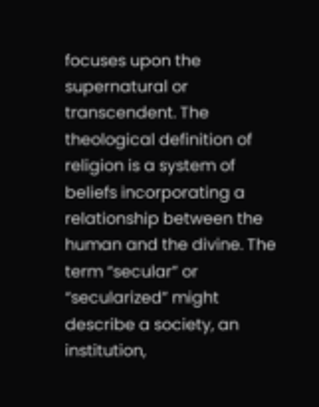focuses upon the supernatural or transcendent. The theological definition of religion is a system of beliefs incorporating a relationship between the human and the divine. The term “secular” or “secularized” might describe a society, an institution,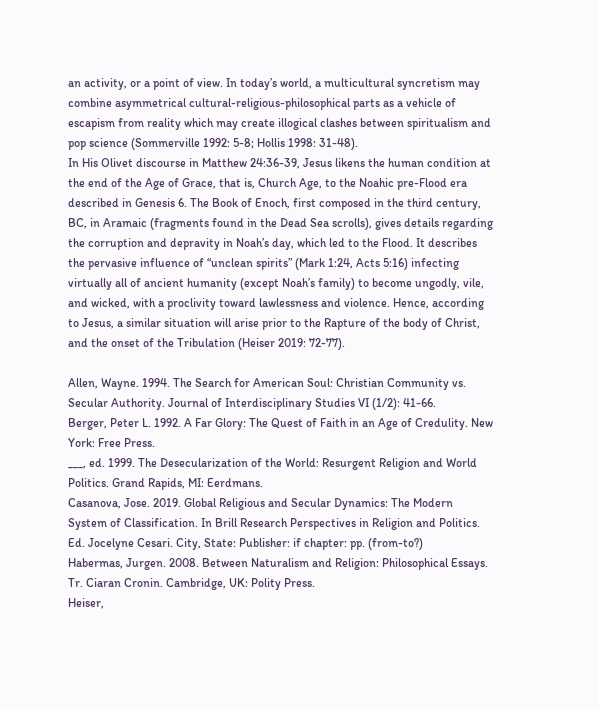an activity, or a point of view. In today’s world, a multicultural syncretism may combine asymmetrical cultural-religious-philosophical parts as a vehicle of escapism from reality which may create illogical clashes between spiritualism and pop science (Sommerville 1992: 5-8; Hollis 1998: 31-48).
In His Olivet discourse in Matthew 24:36-39, Jesus likens the human condition at the end of the Age of Grace, that is, Church Age, to the Noahic pre-Flood era described in Genesis 6. The Book of Enoch, first composed in the third century, BC, in Aramaic (fragments found in the Dead Sea scrolls), gives details regarding the corruption and depravity in Noah’s day, which led to the Flood. It describes the pervasive influence of “unclean spirits” (Mark 1:24, Acts 5:16) infecting virtually all of ancient humanity (except Noah’s family) to become ungodly, vile, and wicked, with a proclivity toward lawlessness and violence. Hence, according to Jesus, a similar situation will arise prior to the Rapture of the body of Christ, and the onset of the Tribulation (Heiser 2019: 72-77).

Allen, Wayne. 1994. The Search for American Soul: Christian Community vs. Secular Authority. Journal of Interdisciplinary Studies VI (1/2): 41-66.
Berger, Peter L. 1992. A Far Glory: The Quest of Faith in an Age of Credulity. New York: Free Press.
___, ed. 1999. The Desecularization of the World: Resurgent Religion and World Politics. Grand Rapids, MI: Eerdmans.
Casanova, Jose. 2019. Global Religious and Secular Dynamics: The Modern System of Classification. In Brill Research Perspectives in Religion and Politics. Ed. Jocelyne Cesari. City, State: Publisher: if chapter: pp. (from-to?)
Habermas, Jurgen. 2008. Between Naturalism and Religion: Philosophical Essays. Tr. Ciaran Cronin. Cambridge, UK: Polity Press.
Heiser,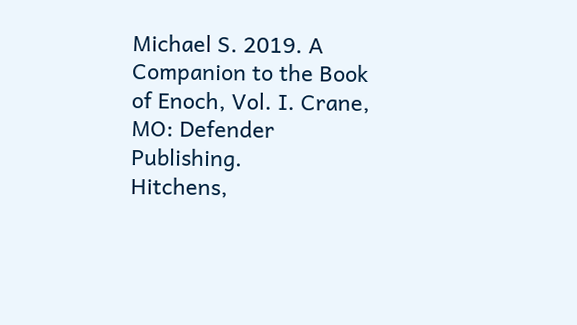Michael S. 2019. A Companion to the Book of Enoch, Vol. I. Crane, MO: Defender Publishing.
Hitchens,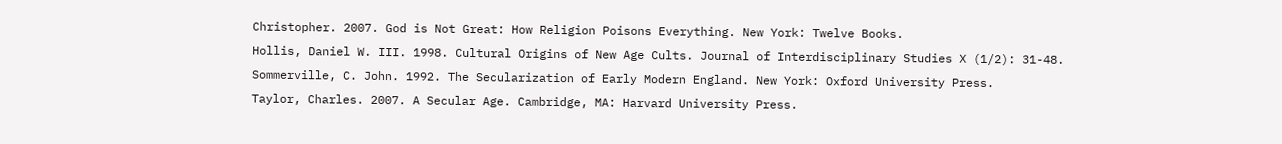Christopher. 2007. God is Not Great: How Religion Poisons Everything. New York: Twelve Books.
Hollis, Daniel W. III. 1998. Cultural Origins of New Age Cults. Journal of Interdisciplinary Studies X (1/2): 31-48.
Sommerville, C. John. 1992. The Secularization of Early Modern England. New York: Oxford University Press.
Taylor, Charles. 2007. A Secular Age. Cambridge, MA: Harvard University Press.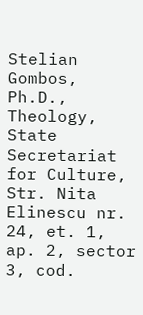Stelian Gombos, Ph.D., Theology, State Secretariat for Culture, Str. Nita Elinescu nr. 24, et. 1, ap. 2, sector 3, cod.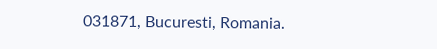031871, Bucuresti, Romania.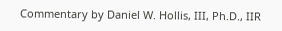Commentary by Daniel W. Hollis, III, Ph.D., IIR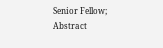Senior Fellow; Abstract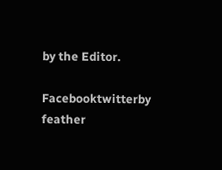by the Editor.

Facebooktwitterby feather